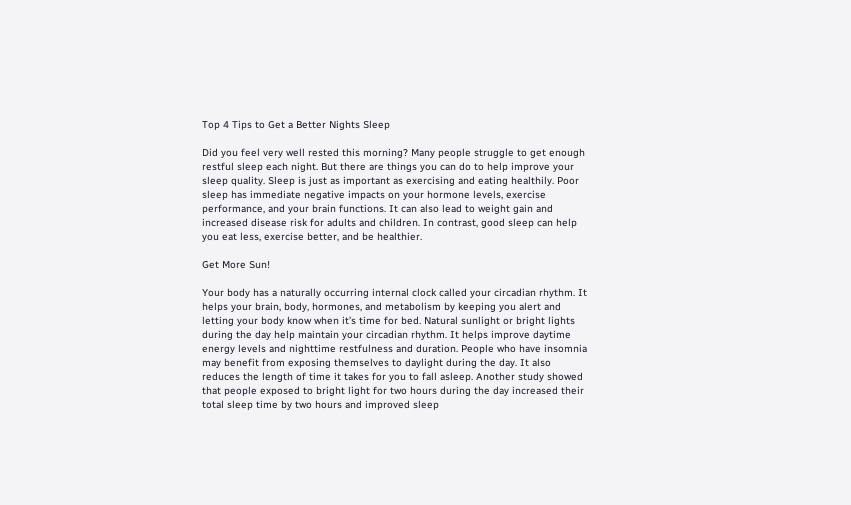Top 4 Tips to Get a Better Nights Sleep

Did you feel very well rested this morning? Many people struggle to get enough restful sleep each night. But there are things you can do to help improve your sleep quality. Sleep is just as important as exercising and eating healthily. Poor sleep has immediate negative impacts on your hormone levels, exercise performance, and your brain functions. It can also lead to weight gain and increased disease risk for adults and children. In contrast, good sleep can help you eat less, exercise better, and be healthier.

Get More Sun!

Your body has a naturally occurring internal clock called your circadian rhythm. It helps your brain, body, hormones, and metabolism by keeping you alert and letting your body know when it’s time for bed. Natural sunlight or bright lights during the day help maintain your circadian rhythm. It helps improve daytime energy levels and nighttime restfulness and duration. People who have insomnia may benefit from exposing themselves to daylight during the day. It also reduces the length of time it takes for you to fall asleep. Another study showed that people exposed to bright light for two hours during the day increased their total sleep time by two hours and improved sleep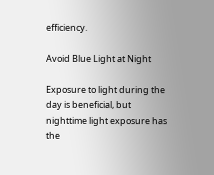efficiency.

Avoid Blue Light at Night

Exposure to light during the day is beneficial, but nighttime light exposure has the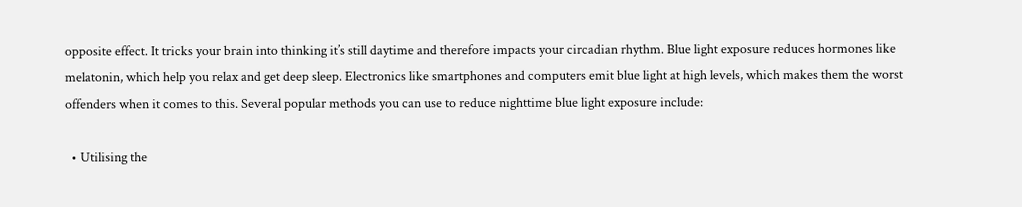opposite effect. It tricks your brain into thinking it’s still daytime and therefore impacts your circadian rhythm. Blue light exposure reduces hormones like melatonin, which help you relax and get deep sleep. Electronics like smartphones and computers emit blue light at high levels, which makes them the worst offenders when it comes to this. Several popular methods you can use to reduce nighttime blue light exposure include:

  • Utilising the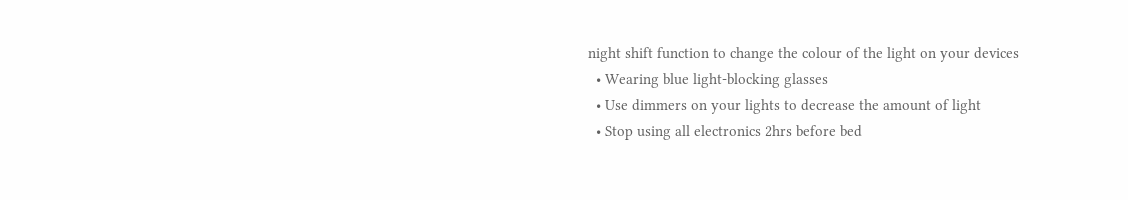night shift function to change the colour of the light on your devices
  • Wearing blue light-blocking glasses
  • Use dimmers on your lights to decrease the amount of light
  • Stop using all electronics 2hrs before bed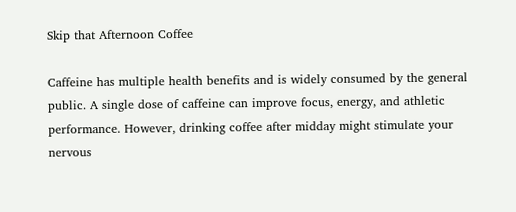Skip that Afternoon Coffee

Caffeine has multiple health benefits and is widely consumed by the general public. A single dose of caffeine can improve focus, energy, and athletic performance. However, drinking coffee after midday might stimulate your nervous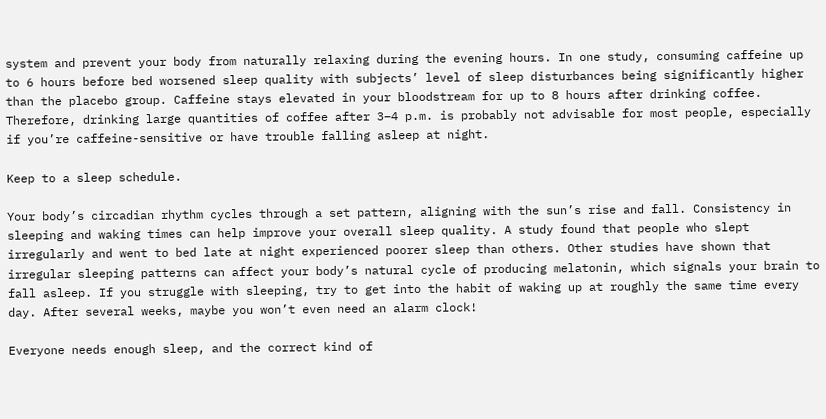system and prevent your body from naturally relaxing during the evening hours. In one study, consuming caffeine up to 6 hours before bed worsened sleep quality with subjects’ level of sleep disturbances being significantly higher than the placebo group. Caffeine stays elevated in your bloodstream for up to 8 hours after drinking coffee. Therefore, drinking large quantities of coffee after 3–4 p.m. is probably not advisable for most people, especially if you’re caffeine-sensitive or have trouble falling asleep at night.

Keep to a sleep schedule.

Your body’s circadian rhythm cycles through a set pattern, aligning with the sun’s rise and fall. Consistency in sleeping and waking times can help improve your overall sleep quality. A study found that people who slept irregularly and went to bed late at night experienced poorer sleep than others. Other studies have shown that irregular sleeping patterns can affect your body’s natural cycle of producing melatonin, which signals your brain to fall asleep. If you struggle with sleeping, try to get into the habit of waking up at roughly the same time every day. After several weeks, maybe you won’t even need an alarm clock!

Everyone needs enough sleep, and the correct kind of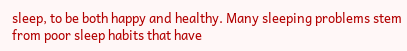sleep, to be both happy and healthy. Many sleeping problems stem from poor sleep habits that have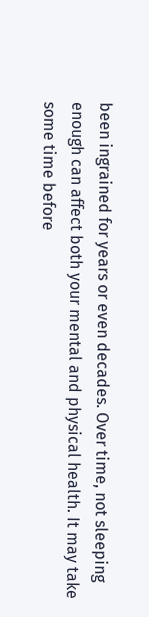been ingrained for years or even decades. Over time, not sleeping enough can affect both your mental and physical health. It may take some time before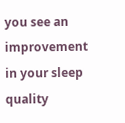you see an improvement in your sleep quality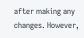after making any changes. However,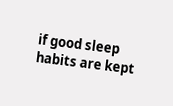if good sleep habits are kept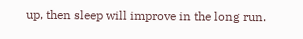up, then sleep will improve in the long run.